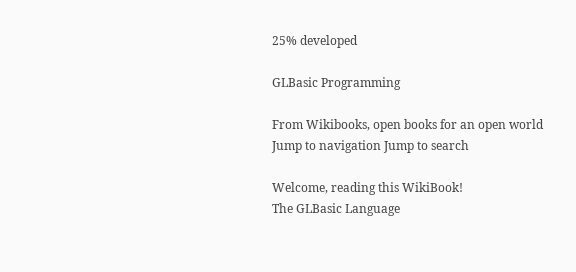25% developed

GLBasic Programming

From Wikibooks, open books for an open world
Jump to navigation Jump to search

Welcome, reading this WikiBook!
The GLBasic Language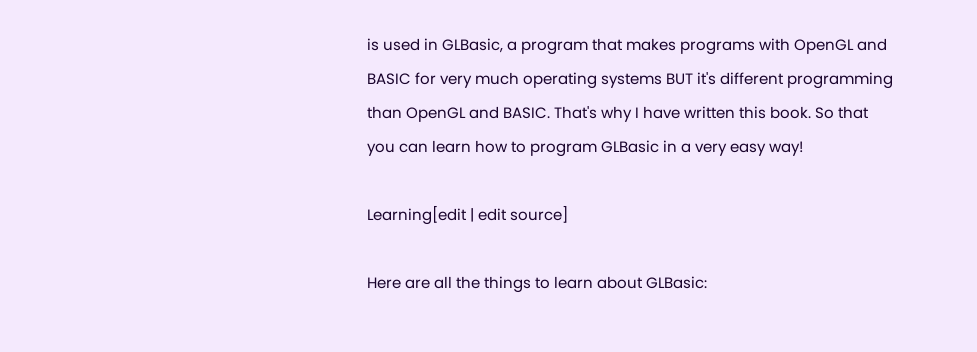is used in GLBasic, a program that makes programs with OpenGL and BASIC for very much operating systems BUT it's different programming than OpenGL and BASIC. That's why I have written this book. So that you can learn how to program GLBasic in a very easy way!

Learning[edit | edit source]

Here are all the things to learn about GLBasic: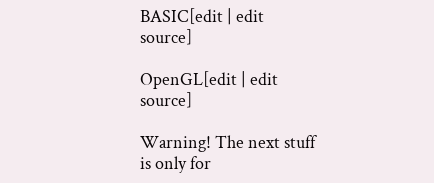BASIC[edit | edit source]

OpenGL[edit | edit source]

Warning! The next stuff is only for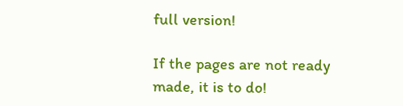full version!

If the pages are not ready made, it is to do!